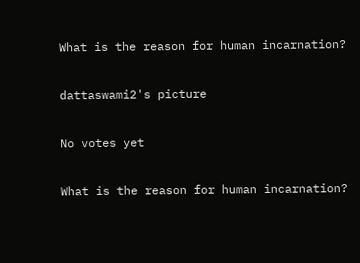What is the reason for human incarnation?

dattaswami2's picture

No votes yet

What is the reason for human incarnation?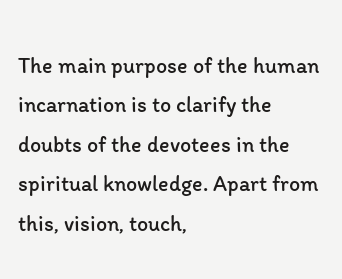The main purpose of the human incarnation is to clarify the doubts of the devotees in the spiritual knowledge. Apart from this, vision, touch,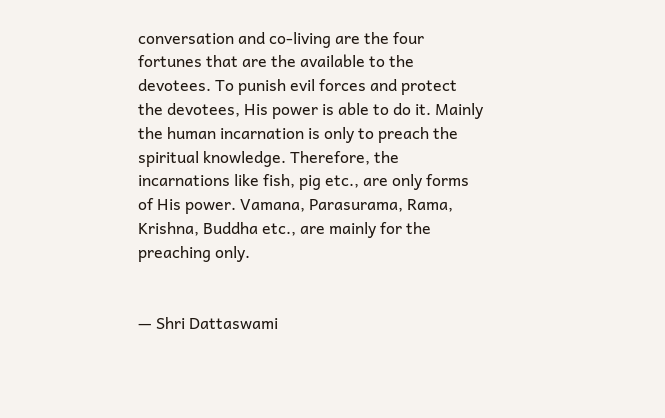conversation and co-living are the four fortunes that are the available to the devotees. To punish evil forces and protect the devotees, His power is able to do it. Mainly the human incarnation is only to preach the spiritual knowledge. Therefore, the incarnations like fish, pig etc., are only forms of His power. Vamana, Parasurama, Rama, Krishna, Buddha etc., are mainly for the preaching only.


— Shri Dattaswami